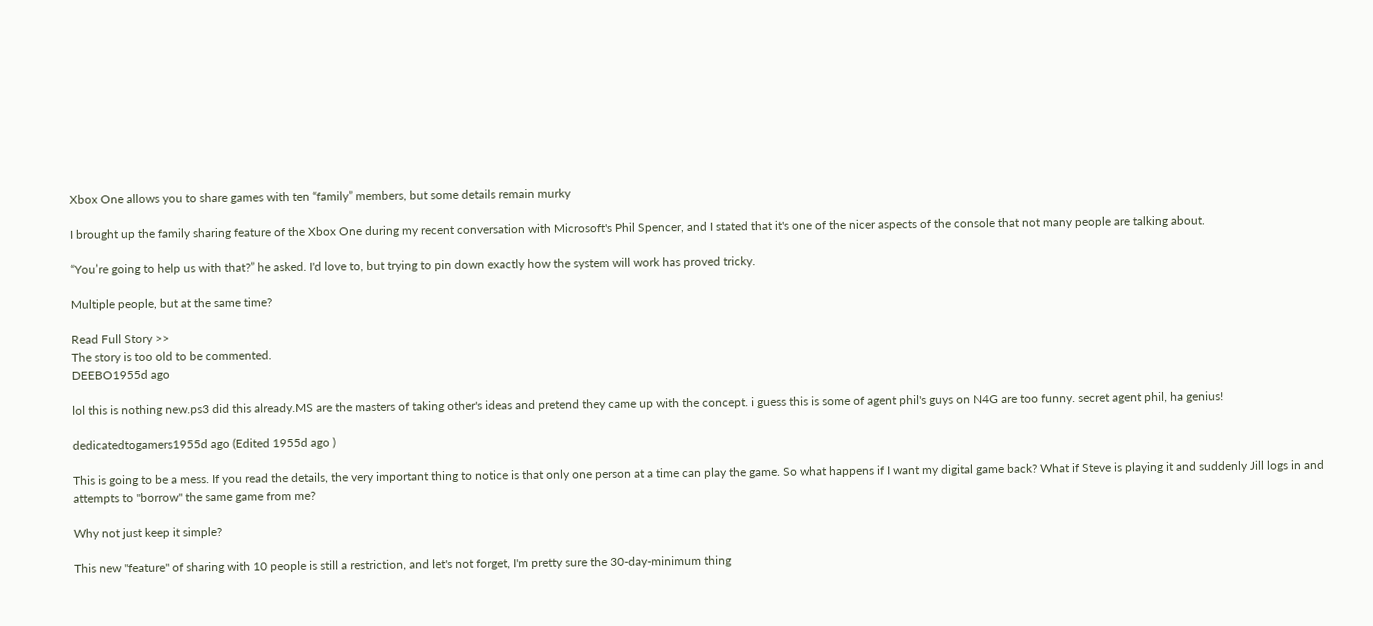Xbox One allows you to share games with ten “family” members, but some details remain murky

I brought up the family sharing feature of the Xbox One during my recent conversation with Microsoft's Phil Spencer, and I stated that it's one of the nicer aspects of the console that not many people are talking about.

“You’re going to help us with that?” he asked. I'd love to, but trying to pin down exactly how the system will work has proved tricky.

Multiple people, but at the same time?

Read Full Story >>
The story is too old to be commented.
DEEBO1955d ago

lol this is nothing new.ps3 did this already.MS are the masters of taking other's ideas and pretend they came up with the concept. i guess this is some of agent phil's guys on N4G are too funny. secret agent phil, ha genius!

dedicatedtogamers1955d ago (Edited 1955d ago )

This is going to be a mess. If you read the details, the very important thing to notice is that only one person at a time can play the game. So what happens if I want my digital game back? What if Steve is playing it and suddenly Jill logs in and attempts to "borrow" the same game from me?

Why not just keep it simple?

This new "feature" of sharing with 10 people is still a restriction, and let's not forget, I'm pretty sure the 30-day-minimum thing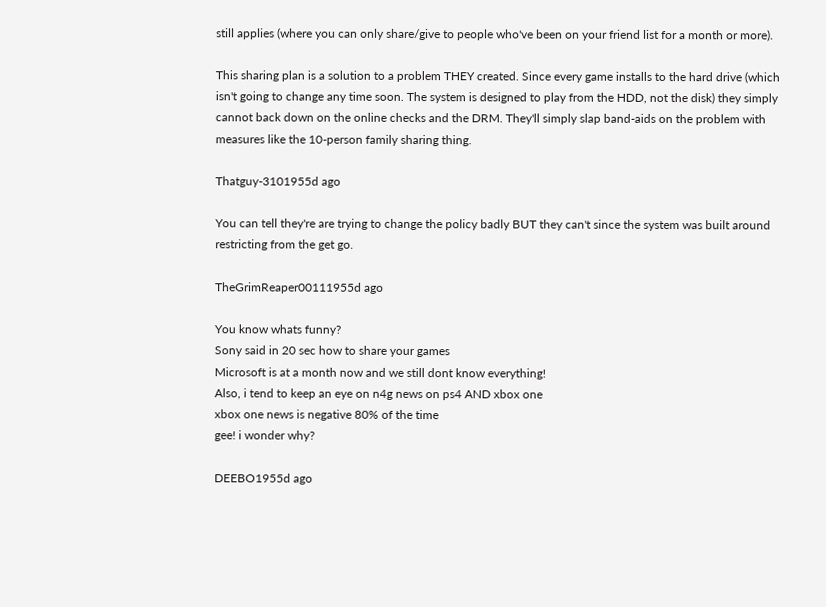still applies (where you can only share/give to people who've been on your friend list for a month or more).

This sharing plan is a solution to a problem THEY created. Since every game installs to the hard drive (which isn't going to change any time soon. The system is designed to play from the HDD, not the disk) they simply cannot back down on the online checks and the DRM. They'll simply slap band-aids on the problem with measures like the 10-person family sharing thing.

Thatguy-3101955d ago

You can tell they're are trying to change the policy badly BUT they can't since the system was built around restricting from the get go.

TheGrimReaper00111955d ago

You know whats funny?
Sony said in 20 sec how to share your games
Microsoft is at a month now and we still dont know everything!
Also, i tend to keep an eye on n4g news on ps4 AND xbox one
xbox one news is negative 80% of the time
gee! i wonder why?

DEEBO1955d ago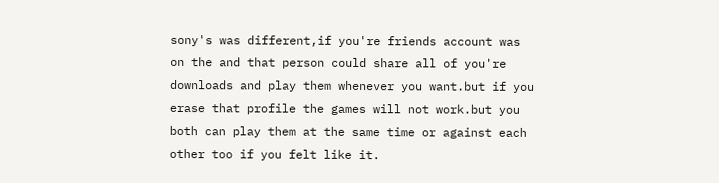sony's was different,if you're friends account was on the and that person could share all of you're downloads and play them whenever you want.but if you erase that profile the games will not work.but you both can play them at the same time or against each other too if you felt like it.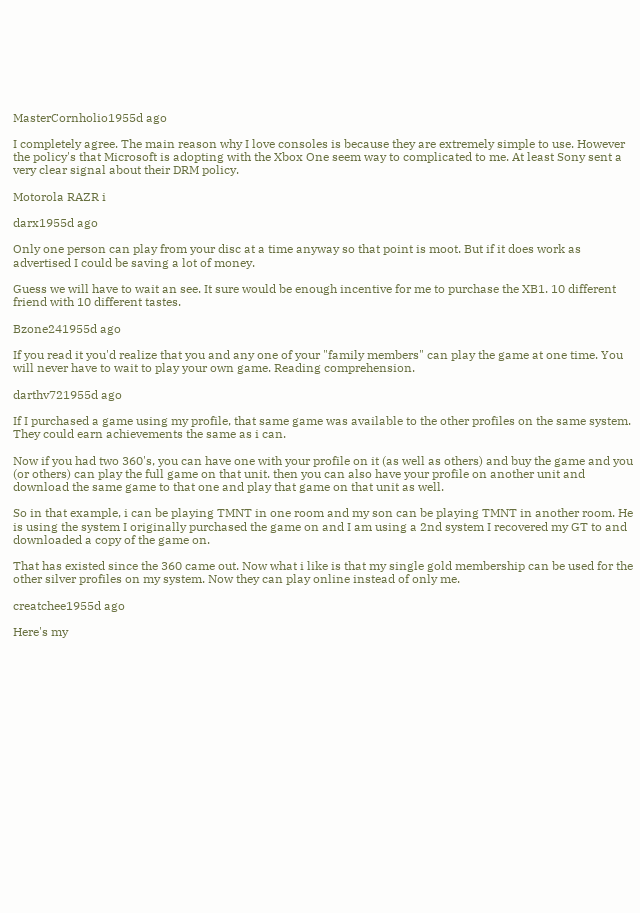MasterCornholio1955d ago

I completely agree. The main reason why I love consoles is because they are extremely simple to use. However the policy's that Microsoft is adopting with the Xbox One seem way to complicated to me. At least Sony sent a very clear signal about their DRM policy.

Motorola RAZR i

darx1955d ago

Only one person can play from your disc at a time anyway so that point is moot. But if it does work as advertised I could be saving a lot of money.

Guess we will have to wait an see. It sure would be enough incentive for me to purchase the XB1. 10 different friend with 10 different tastes.

Bzone241955d ago

If you read it you'd realize that you and any one of your "family members" can play the game at one time. You will never have to wait to play your own game. Reading comprehension.

darthv721955d ago

If I purchased a game using my profile, that same game was available to the other profiles on the same system. They could earn achievements the same as i can.

Now if you had two 360's, you can have one with your profile on it (as well as others) and buy the game and you (or others) can play the full game on that unit. then you can also have your profile on another unit and download the same game to that one and play that game on that unit as well.

So in that example, i can be playing TMNT in one room and my son can be playing TMNT in another room. He is using the system I originally purchased the game on and I am using a 2nd system I recovered my GT to and downloaded a copy of the game on.

That has existed since the 360 came out. Now what i like is that my single gold membership can be used for the other silver profiles on my system. Now they can play online instead of only me.

creatchee1955d ago

Here's my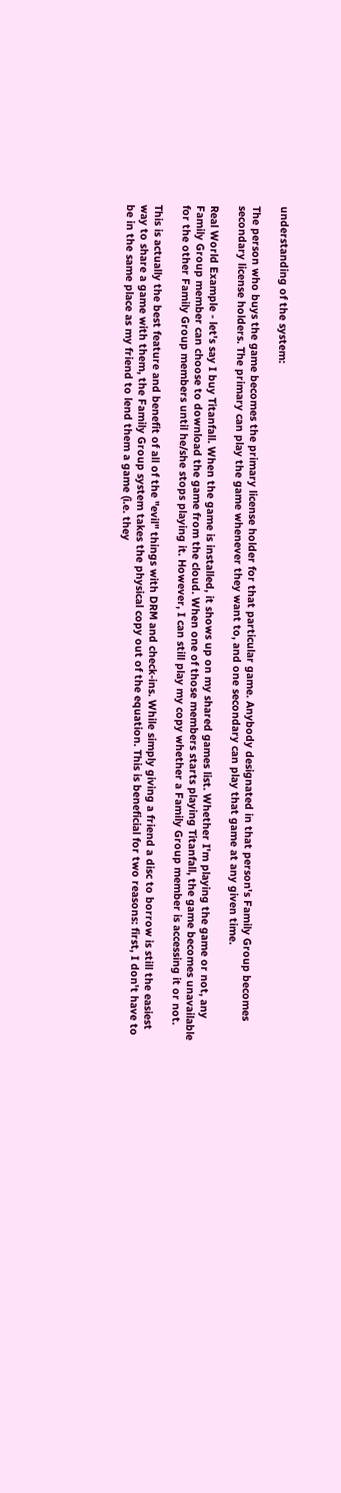understanding of the system:

The person who buys the game becomes the primary license holder for that particular game. Anybody designated in that person's Family Group becomes secondary license holders. The primary can play the game whenever they want to, and one secondary can play that game at any given time.

Real World Example - let's say I buy Titanfall. When the game is installed, it shows up on my shared games list. Whether I'm playing the game or not, any Family Group member can choose to download the game from the cloud. When one of those members starts playing Titanfall, the game becomes unavailable for the other Family Group members until he/she stops playing it. However, I can still play my copy whether a Family Group member is accessing it or not.

This is actually the best feature and benefit of all of the "evil" things with DRM and check-ins. While simply giving a friend a disc to borrow is still the easiest way to share a game with them, the Family Group system takes the physical copy out of the equation. This is beneficial for two reasons: first, I don't have to be in the same place as my friend to lend them a game (i.e. they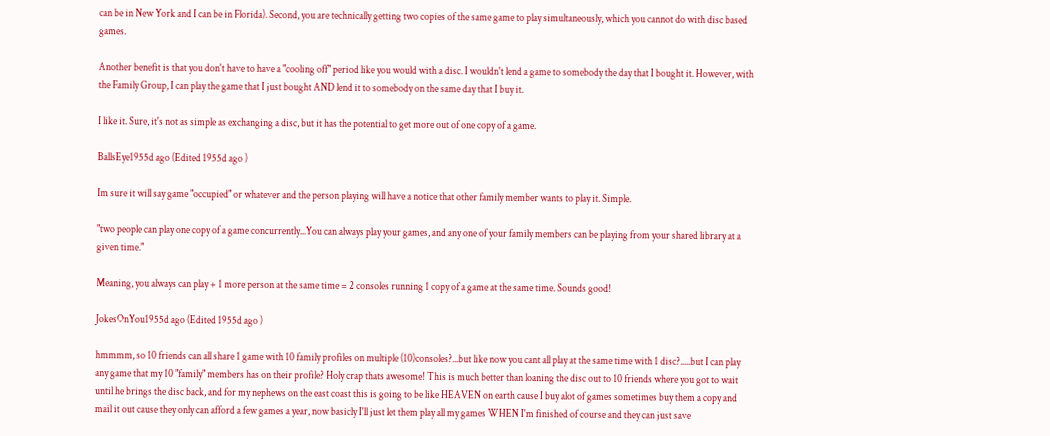can be in New York and I can be in Florida). Second, you are technically getting two copies of the same game to play simultaneously, which you cannot do with disc based games.

Another benefit is that you don't have to have a "cooling off" period like you would with a disc. I wouldn't lend a game to somebody the day that I bought it. However, with the Family Group, I can play the game that I just bought AND lend it to somebody on the same day that I buy it.

I like it. Sure, it's not as simple as exchanging a disc, but it has the potential to get more out of one copy of a game.

BallsEye1955d ago (Edited 1955d ago )

Im sure it will say game "occupied" or whatever and the person playing will have a notice that other family member wants to play it. Simple.

"two people can play one copy of a game concurrently...You can always play your games, and any one of your family members can be playing from your shared library at a given time."

Meaning, you always can play + 1 more person at the same time = 2 consoles running 1 copy of a game at the same time. Sounds good!

JokesOnYou1955d ago (Edited 1955d ago )

hmmmm, so 10 friends can all share 1 game with 10 family profiles on multiple (10)consoles?...but like now you cant all play at the same time with 1 disc?.....but I can play any game that my 10 "family" members has on their profile? Holy crap thats awesome! This is much better than loaning the disc out to 10 friends where you got to wait until he brings the disc back, and for my nephews on the east coast this is going to be like HEAVEN on earth cause I buy alot of games sometimes buy them a copy and mail it out cause they only can afford a few games a year, now basicly I'll just let them play all my games WHEN I'm finished of course and they can just save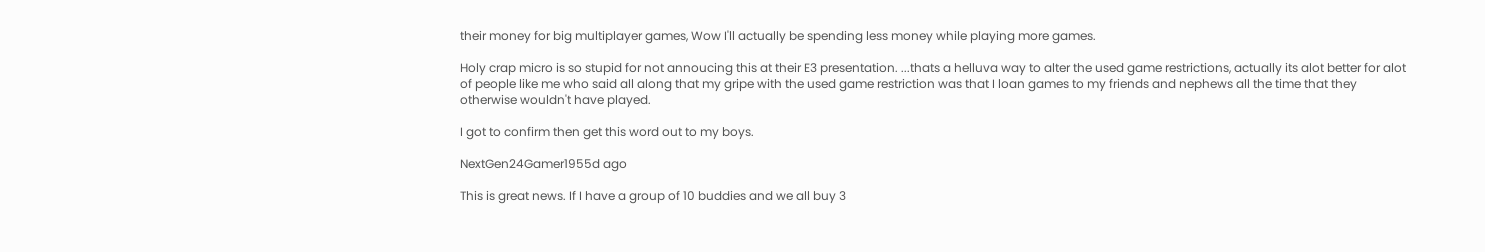their money for big multiplayer games, Wow I'll actually be spending less money while playing more games.

Holy crap micro is so stupid for not annoucing this at their E3 presentation. ...thats a helluva way to alter the used game restrictions, actually its alot better for alot of people like me who said all along that my gripe with the used game restriction was that I loan games to my friends and nephews all the time that they otherwise wouldn't have played.

I got to confirm then get this word out to my boys.

NextGen24Gamer1955d ago

This is great news. If I have a group of 10 buddies and we all buy 3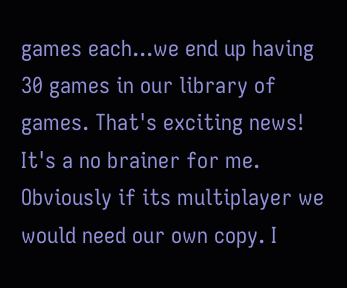games each...we end up having 30 games in our library of games. That's exciting news! It's a no brainer for me. Obviously if its multiplayer we would need our own copy. I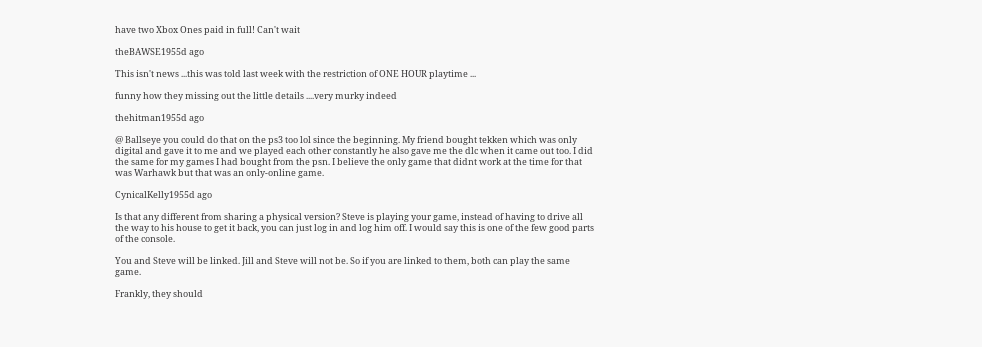have two Xbox Ones paid in full! Can't wait

theBAWSE1955d ago

This isn't news ...this was told last week with the restriction of ONE HOUR playtime ...

funny how they missing out the little details ....very murky indeed

thehitman1955d ago

@ Ballseye you could do that on the ps3 too lol since the beginning. My friend bought tekken which was only digital and gave it to me and we played each other constantly he also gave me the dlc when it came out too. I did the same for my games I had bought from the psn. I believe the only game that didnt work at the time for that was Warhawk but that was an only-online game.

CynicalKelly1955d ago

Is that any different from sharing a physical version? Steve is playing your game, instead of having to drive all the way to his house to get it back, you can just log in and log him off. I would say this is one of the few good parts of the console.

You and Steve will be linked. Jill and Steve will not be. So if you are linked to them, both can play the same game.

Frankly, they should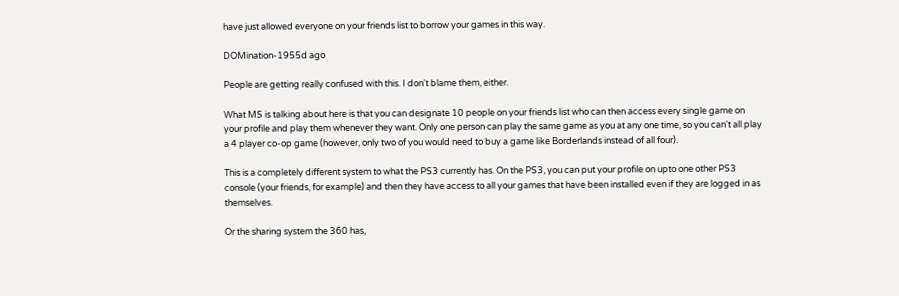have just allowed everyone on your friends list to borrow your games in this way.

DOMination-1955d ago

People are getting really confused with this. I don't blame them, either.

What MS is talking about here is that you can designate 10 people on your friends list who can then access every single game on your profile and play them whenever they want. Only one person can play the same game as you at any one time, so you can't all play a 4 player co-op game (however, only two of you would need to buy a game like Borderlands instead of all four).

This is a completely different system to what the PS3 currently has. On the PS3, you can put your profile on upto one other PS3 console (your friends, for example) and then they have access to all your games that have been installed even if they are logged in as themselves.

Or the sharing system the 360 has,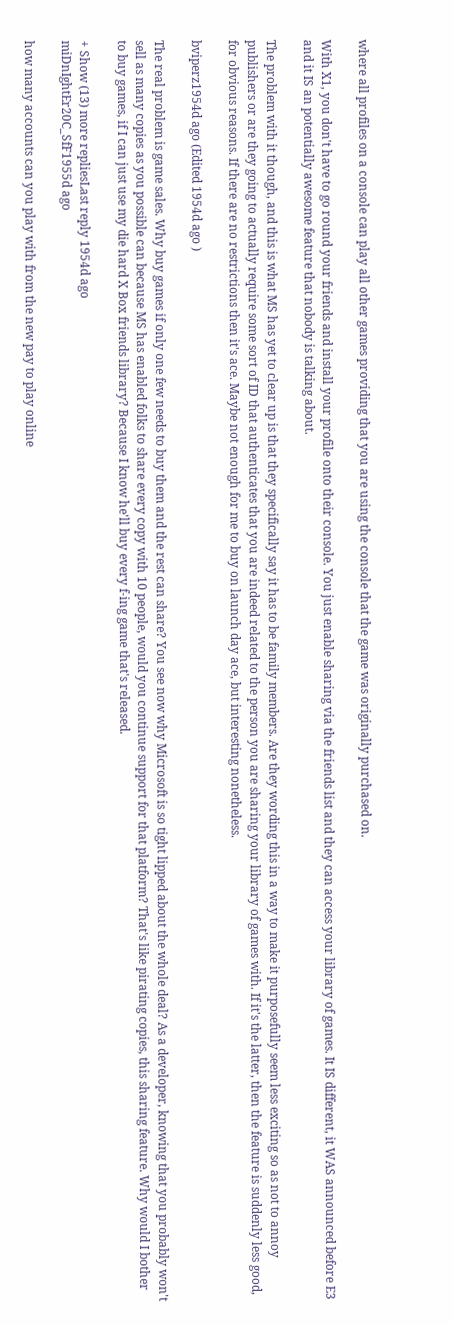where all profiles on a console can play all other games providing that you are using the console that the game was originally purchased on.

With X1, you don't have to go round your friends and install your profile onto their console. You just enable sharing via the friends list and they can access your library of games. It IS different, it WAS announced before E3 and it IS an potentially awesome feature that nobody is talking about.

The problem with it though, and this is what MS has yet to clear up is that they specifically say it has to be family members. Are they wording this in a way to make it purposefully seem less exciting so as not to annoy publishers or are they going to actually require some sort of ID that authenticates that you are indeed related to the person you are sharing your library of games with. If it's the latter, then the feature is suddenly less good, for obvious reasons. If there are no restrictions then it's ace. Maybe not enough for me to buy on launch day ace, but interesting nonetheless.

bviperz1954d ago (Edited 1954d ago )

The real problem is game sales. Why buy games if only one few needs to buy them and the rest can share? You see now why Microsoft is so tight lipped about the whole deal? As a developer, knowing that you probably won't sell as many copies as you possible can because MS has enabled folks to share every copy with 10 people, would you continue support for that platform? That's like pirating copies, this sharing feature. Why would I bother to buy games, if I can just use my die hard X Box friends library? Because I know he'll buy every f-ing game that's released.

+ Show (13) more repliesLast reply 1954d ago
miDnIghtEr20C_SfF1955d ago

how many accounts can you play with from the new pay to play online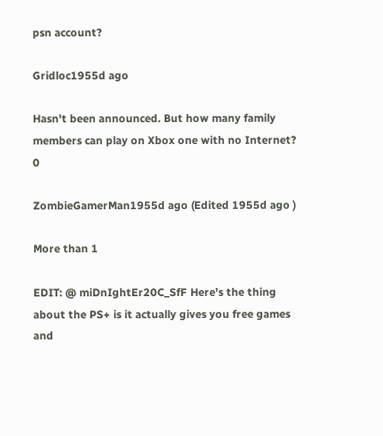psn account?

Gridloc1955d ago

Hasn't been announced. But how many family members can play on Xbox one with no Internet? 0

ZombieGamerMan1955d ago (Edited 1955d ago )

More than 1

EDIT: @ miDnIghtEr20C_SfF Here's the thing about the PS+ is it actually gives you free games and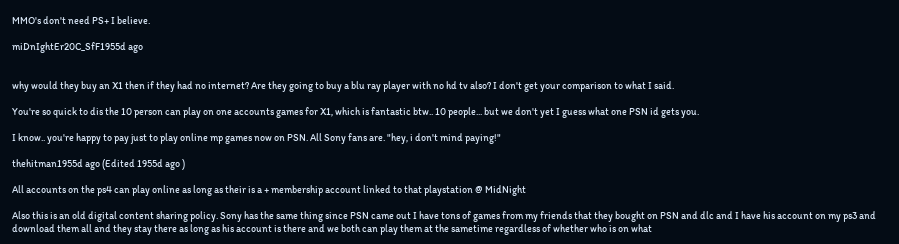MMO's don't need PS+ I believe.

miDnIghtEr20C_SfF1955d ago


why would they buy an X1 then if they had no internet? Are they going to buy a blu ray player with no hd tv also? I don't get your comparison to what I said.

You're so quick to dis the 10 person can play on one accounts games for X1, which is fantastic btw.. 10 people... but we don't yet I guess what one PSN id gets you.

I know.. you're happy to pay just to play online mp games now on PSN. All Sony fans are. "hey, i don't mind paying!"

thehitman1955d ago (Edited 1955d ago )

All accounts on the ps4 can play online as long as their is a + membership account linked to that playstation @ MidNight

Also this is an old digital content sharing policy. Sony has the same thing since PSN came out I have tons of games from my friends that they bought on PSN and dlc and I have his account on my ps3 and download them all and they stay there as long as his account is there and we both can play them at the sametime regardless of whether who is on what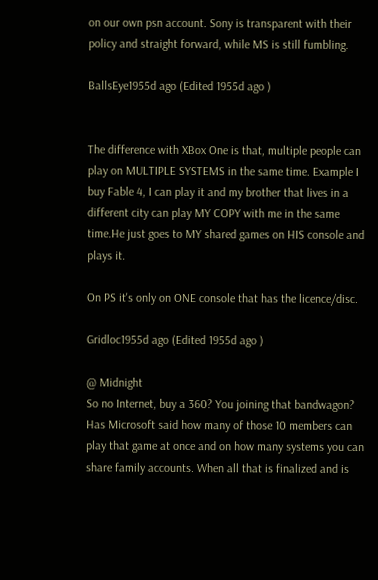on our own psn account. Sony is transparent with their policy and straight forward, while MS is still fumbling.

BallsEye1955d ago (Edited 1955d ago )


The difference with XBox One is that, multiple people can play on MULTIPLE SYSTEMS in the same time. Example I buy Fable 4, I can play it and my brother that lives in a different city can play MY COPY with me in the same time.He just goes to MY shared games on HIS console and plays it.

On PS it's only on ONE console that has the licence/disc.

Gridloc1955d ago (Edited 1955d ago )

@ Midnight
So no Internet, buy a 360? You joining that bandwagon? Has Microsoft said how many of those 10 members can play that game at once and on how many systems you can share family accounts. When all that is finalized and is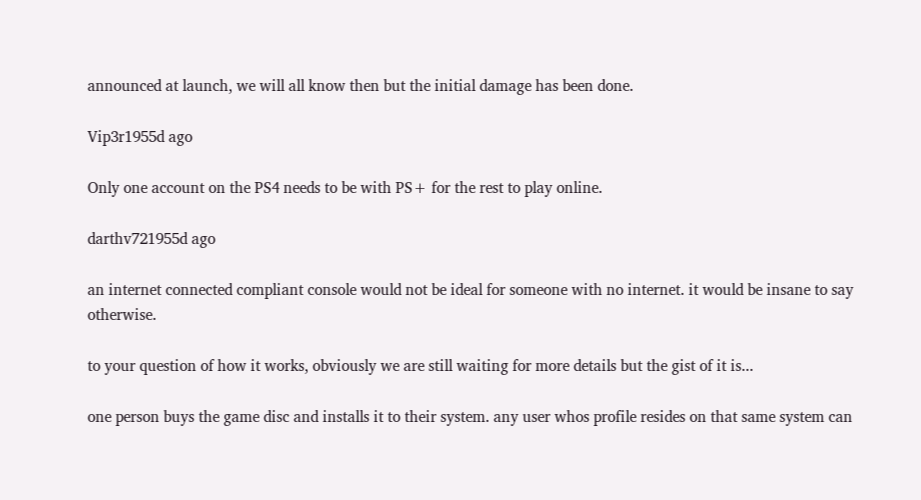announced at launch, we will all know then but the initial damage has been done.

Vip3r1955d ago

Only one account on the PS4 needs to be with PS+ for the rest to play online.

darthv721955d ago

an internet connected compliant console would not be ideal for someone with no internet. it would be insane to say otherwise.

to your question of how it works, obviously we are still waiting for more details but the gist of it is...

one person buys the game disc and installs it to their system. any user whos profile resides on that same system can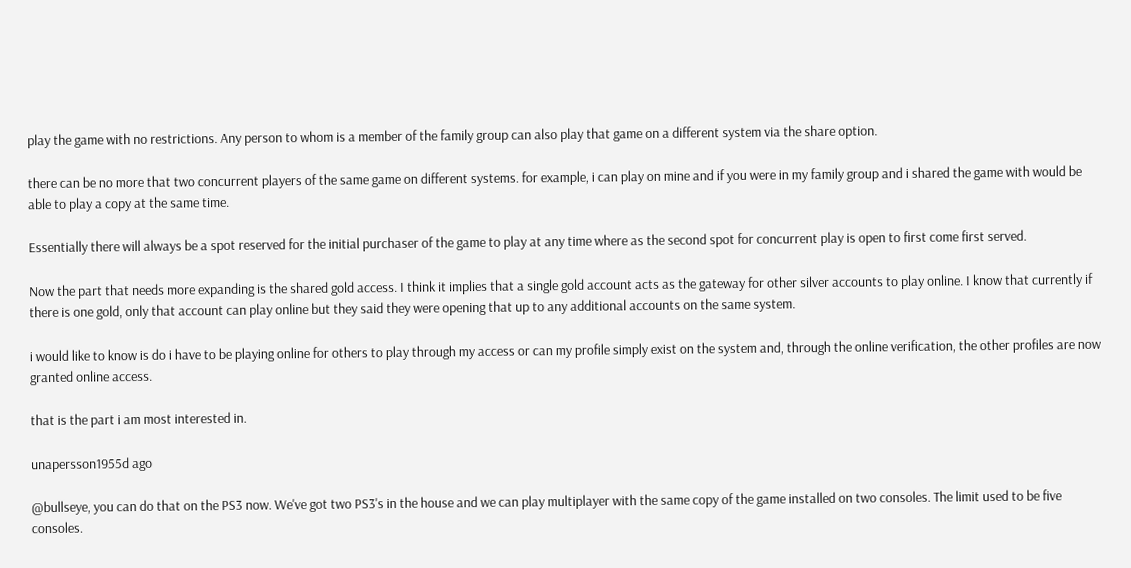play the game with no restrictions. Any person to whom is a member of the family group can also play that game on a different system via the share option.

there can be no more that two concurrent players of the same game on different systems. for example, i can play on mine and if you were in my family group and i shared the game with would be able to play a copy at the same time.

Essentially there will always be a spot reserved for the initial purchaser of the game to play at any time where as the second spot for concurrent play is open to first come first served.

Now the part that needs more expanding is the shared gold access. I think it implies that a single gold account acts as the gateway for other silver accounts to play online. I know that currently if there is one gold, only that account can play online but they said they were opening that up to any additional accounts on the same system.

i would like to know is do i have to be playing online for others to play through my access or can my profile simply exist on the system and, through the online verification, the other profiles are now granted online access.

that is the part i am most interested in.

unapersson1955d ago

@bullseye, you can do that on the PS3 now. We've got two PS3's in the house and we can play multiplayer with the same copy of the game installed on two consoles. The limit used to be five consoles.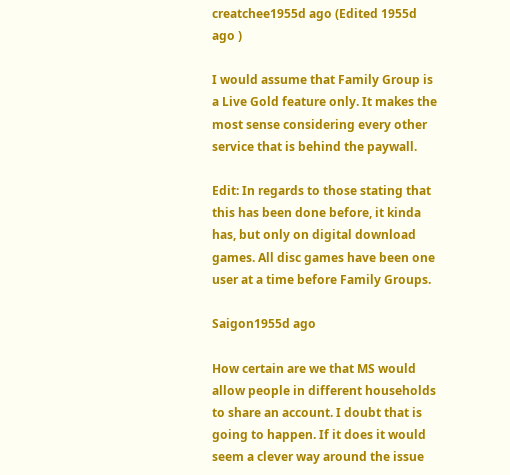creatchee1955d ago (Edited 1955d ago )

I would assume that Family Group is a Live Gold feature only. It makes the most sense considering every other service that is behind the paywall.

Edit: In regards to those stating that this has been done before, it kinda has, but only on digital download games. All disc games have been one user at a time before Family Groups.

Saigon1955d ago

How certain are we that MS would allow people in different households to share an account. I doubt that is going to happen. If it does it would seem a clever way around the issue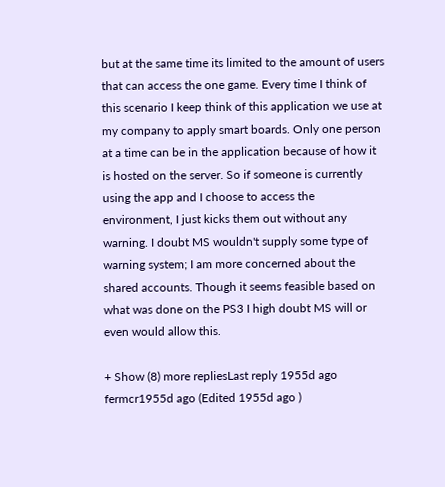but at the same time its limited to the amount of users that can access the one game. Every time I think of this scenario I keep think of this application we use at my company to apply smart boards. Only one person at a time can be in the application because of how it is hosted on the server. So if someone is currently using the app and I choose to access the environment, I just kicks them out without any warning. I doubt MS wouldn't supply some type of warning system; I am more concerned about the shared accounts. Though it seems feasible based on what was done on the PS3 I high doubt MS will or even would allow this.

+ Show (8) more repliesLast reply 1955d ago
fermcr1955d ago (Edited 1955d ago )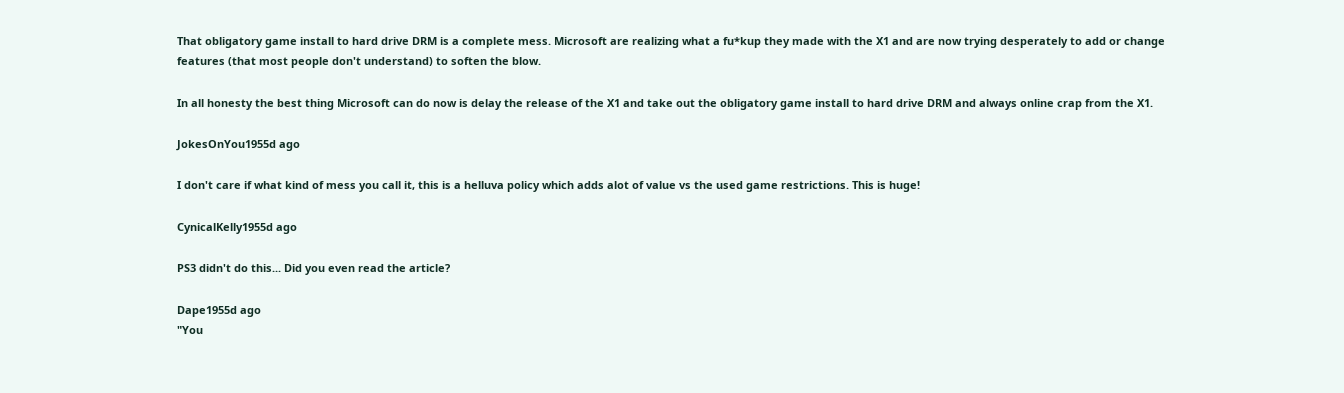That obligatory game install to hard drive DRM is a complete mess. Microsoft are realizing what a fu*kup they made with the X1 and are now trying desperately to add or change features (that most people don't understand) to soften the blow.

In all honesty the best thing Microsoft can do now is delay the release of the X1 and take out the obligatory game install to hard drive DRM and always online crap from the X1.

JokesOnYou1955d ago

I don't care if what kind of mess you call it, this is a helluva policy which adds alot of value vs the used game restrictions. This is huge!

CynicalKelly1955d ago

PS3 didn't do this... Did you even read the article?

Dape1955d ago
"You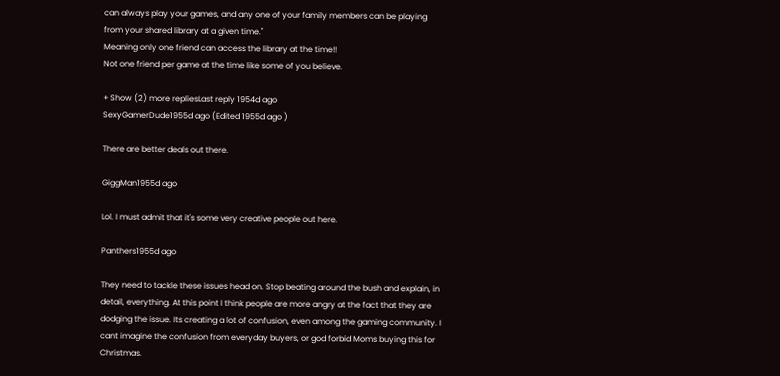can always play your games, and any one of your family members can be playing from your shared library at a given time."
Meaning only one friend can access the library at the time!!
Not one friend per game at the time like some of you believe.

+ Show (2) more repliesLast reply 1954d ago
SexyGamerDude1955d ago (Edited 1955d ago )

There are better deals out there.

GiggMan1955d ago

Lol. I must admit that it's some very creative people out here.

Panthers1955d ago

They need to tackle these issues head on. Stop beating around the bush and explain, in detail, everything. At this point I think people are more angry at the fact that they are dodging the issue. Its creating a lot of confusion, even among the gaming community. I cant imagine the confusion from everyday buyers, or god forbid Moms buying this for Christmas.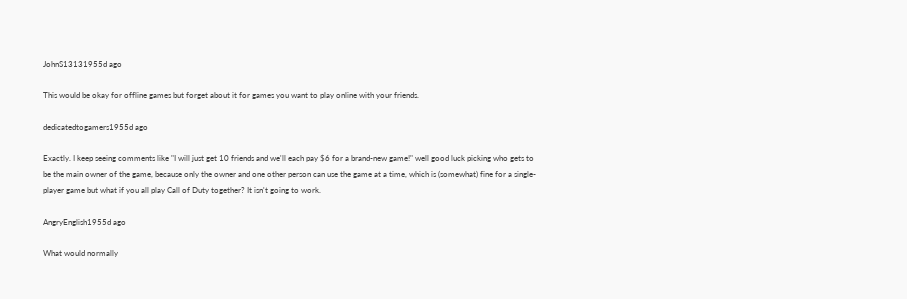JohnS13131955d ago

This would be okay for offline games but forget about it for games you want to play online with your friends.

dedicatedtogamers1955d ago

Exactly. I keep seeing comments like "I will just get 10 friends and we'll each pay $6 for a brand-new game!" well good luck picking who gets to be the main owner of the game, because only the owner and one other person can use the game at a time, which is (somewhat) fine for a single-player game but what if you all play Call of Duty together? It isn't going to work.

AngryEnglish1955d ago

What would normally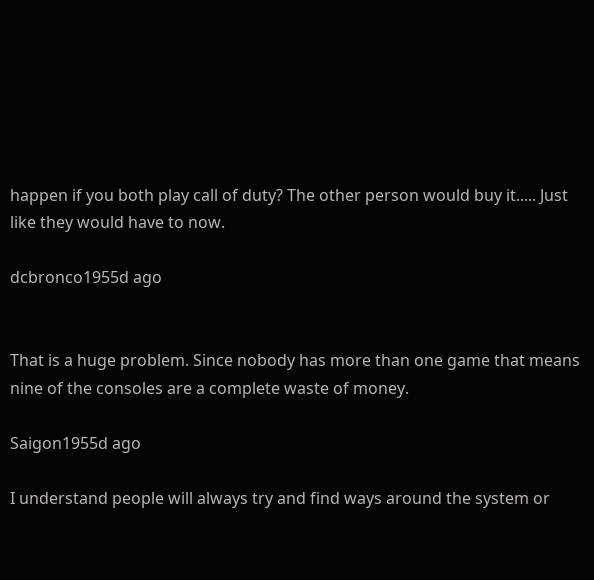happen if you both play call of duty? The other person would buy it..... Just like they would have to now.

dcbronco1955d ago


That is a huge problem. Since nobody has more than one game that means nine of the consoles are a complete waste of money.

Saigon1955d ago

I understand people will always try and find ways around the system or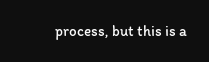process, but this is a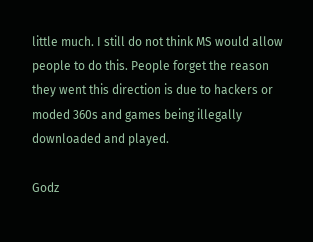little much. I still do not think MS would allow people to do this. People forget the reason they went this direction is due to hackers or moded 360s and games being illegally downloaded and played.

Godz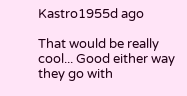Kastro1955d ago

That would be really cool... Good either way they go with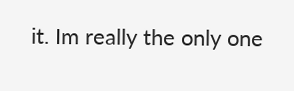it. Im really the only one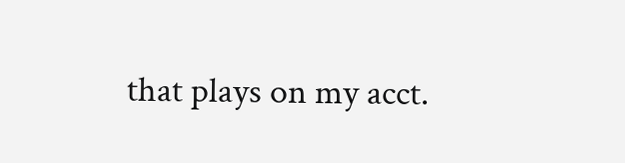that plays on my acct.